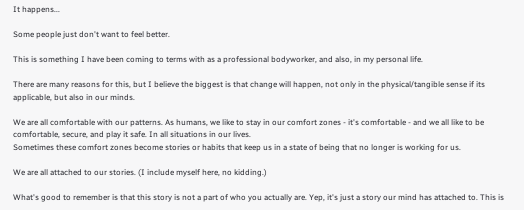It happens...

Some people just don't want to feel better.

This is something I have been coming to terms with as a professional bodyworker, and also, in my personal life.

There are many reasons for this, but I believe the biggest is that change will happen, not only in the physical/tangible sense if its applicable, but also in our minds.

We are all comfortable with our patterns. As humans, we like to stay in our comfort zones - it's comfortable - and we all like to be comfortable, secure, and play it safe. In all situations in our lives.
Sometimes these comfort zones become stories or habits that keep us in a state of being that no longer is working for us.

We are all attached to our stories. (I include myself here, no kidding.)

What's good to remember is that this story is not a part of who you actually are. Yep, it's just a story our mind has attached to. This is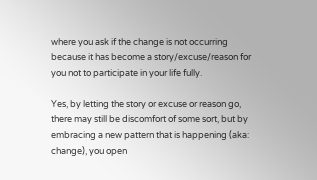where you ask if the change is not occurring because it has become a story/excuse/reason for you not to participate in your life fully.

Yes, by letting the story or excuse or reason go, there may still be discomfort of some sort, but by embracing a new pattern that is happening (aka: change), you open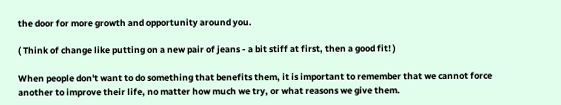the door for more growth and opportunity around you.

( Think of change like putting on a new pair of jeans - a bit stiff at first, then a good fit! )

When people don't want to do something that benefits them, it is important to remember that we cannot force another to improve their life, no matter how much we try, or what reasons we give them.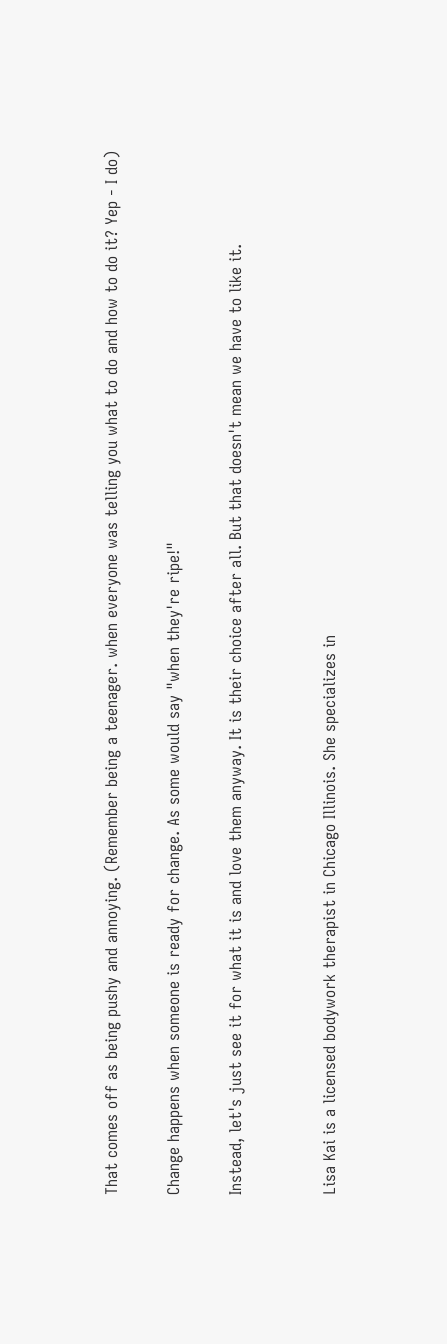That comes off as being pushy and annoying. (Remember being a teenager. when everyone was telling you what to do and how to do it? Yep - I do)

Change happens when someone is ready for change. As some would say "when they're ripe!"

Instead, let's just see it for what it is and love them anyway. It is their choice after all. But that doesn't mean we have to like it.


Lisa Kai is a licensed bodywork therapist in Chicago Illinois. She specializes in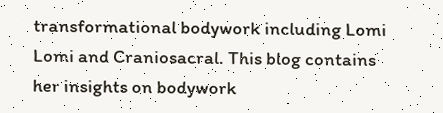transformational bodywork including Lomi Lomi and Craniosacral. This blog contains her insights on bodywork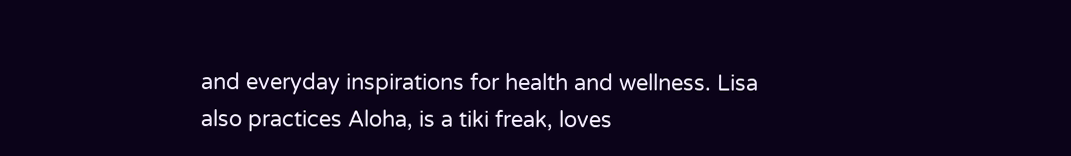and everyday inspirations for health and wellness. Lisa also practices Aloha, is a tiki freak, loves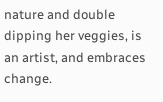nature and double dipping her veggies, is an artist, and embraces change.